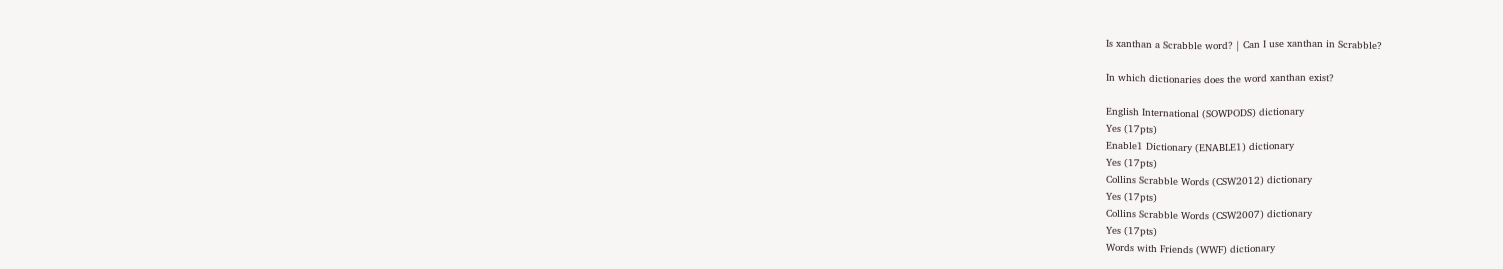Is xanthan a Scrabble word? | Can I use xanthan in Scrabble?

In which dictionaries does the word xanthan exist?

English International (SOWPODS) dictionary
Yes (17pts)
Enable1 Dictionary (ENABLE1) dictionary
Yes (17pts)
Collins Scrabble Words (CSW2012) dictionary
Yes (17pts)
Collins Scrabble Words (CSW2007) dictionary
Yes (17pts)
Words with Friends (WWF) dictionary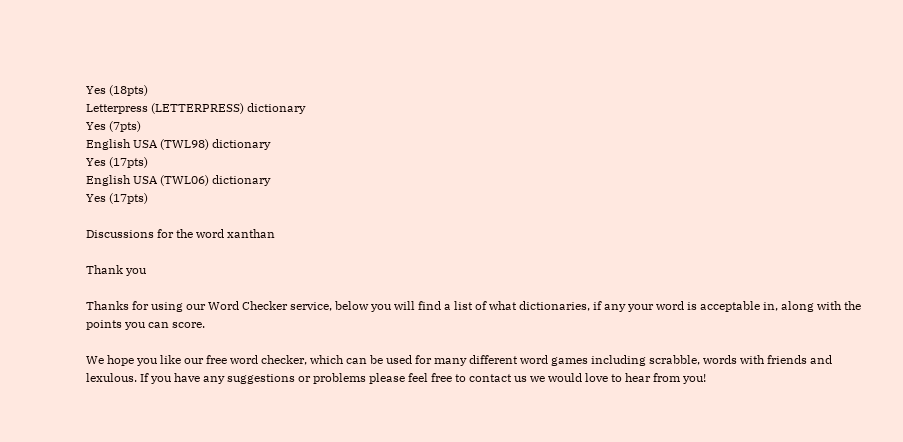Yes (18pts)
Letterpress (LETTERPRESS) dictionary
Yes (7pts)
English USA (TWL98) dictionary
Yes (17pts)
English USA (TWL06) dictionary
Yes (17pts)

Discussions for the word xanthan

Thank you

Thanks for using our Word Checker service, below you will find a list of what dictionaries, if any your word is acceptable in, along with the points you can score.

We hope you like our free word checker, which can be used for many different word games including scrabble, words with friends and lexulous. If you have any suggestions or problems please feel free to contact us we would love to hear from you!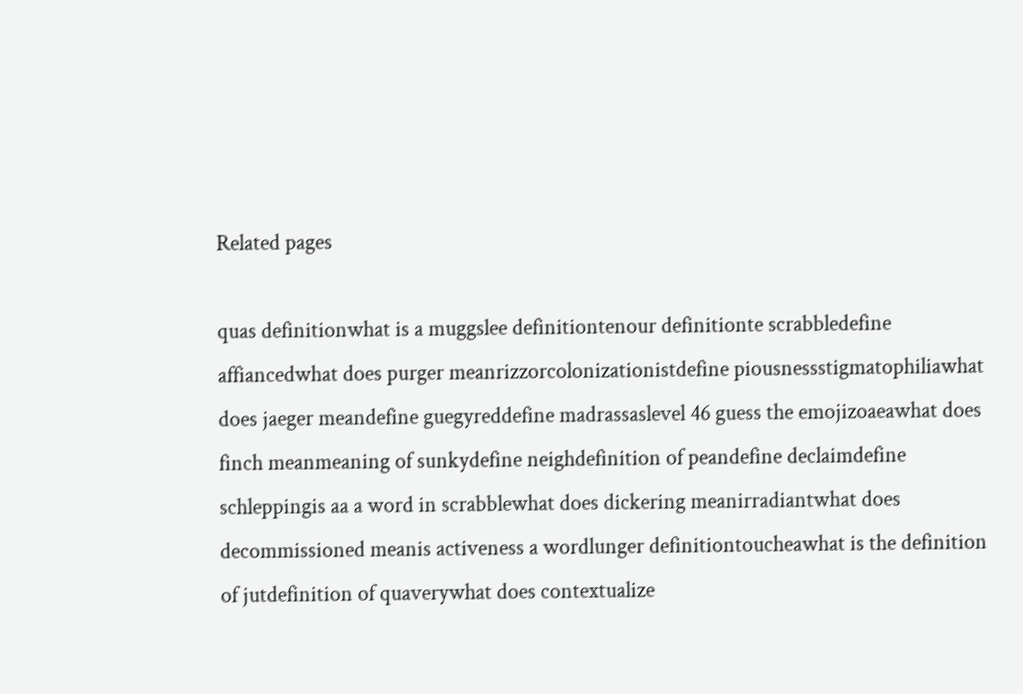Related pages

quas definitionwhat is a muggslee definitiontenour definitionte scrabbledefine affiancedwhat does purger meanrizzorcolonizationistdefine piousnessstigmatophiliawhat does jaeger meandefine guegyreddefine madrassaslevel 46 guess the emojizoaeawhat does finch meanmeaning of sunkydefine neighdefinition of peandefine declaimdefine schleppingis aa a word in scrabblewhat does dickering meanirradiantwhat does decommissioned meanis activeness a wordlunger definitiontoucheawhat is the definition of jutdefinition of quaverywhat does contextualize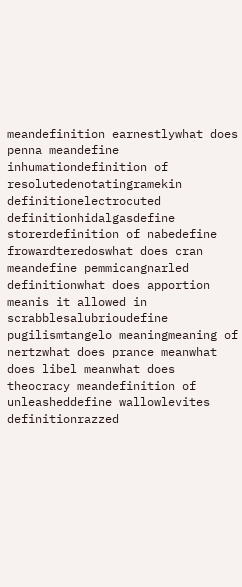meandefinition earnestlywhat does penna meandefine inhumationdefinition of resolutedenotatingramekin definitionelectrocuted definitionhidalgasdefine storerdefinition of nabedefine frowardteredoswhat does cran meandefine pemmicangnarled definitionwhat does apportion meanis it allowed in scrabblesalubrioudefine pugilismtangelo meaningmeaning of nertzwhat does prance meanwhat does libel meanwhat does theocracy meandefinition of unleasheddefine wallowlevites definitionrazzed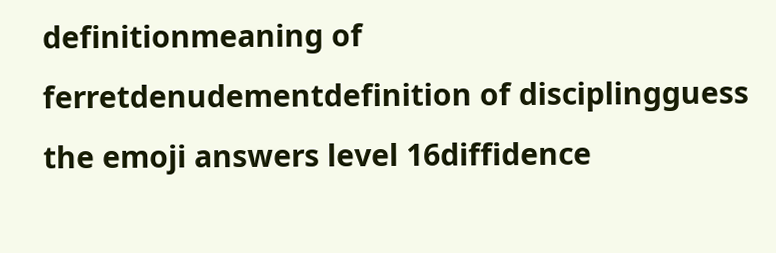definitionmeaning of ferretdenudementdefinition of disciplingguess the emoji answers level 16diffidence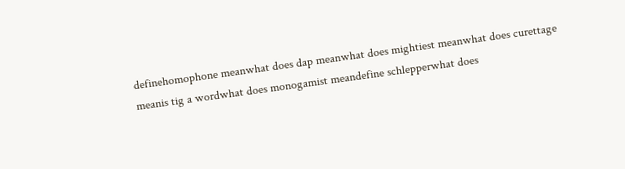definehomophone meanwhat does dap meanwhat does mightiest meanwhat does curettage meanis tig a wordwhat does monogamist meandefine schlepperwhat does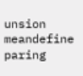unsion meandefine paring